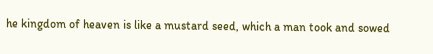he kingdom of heaven is like a mustard seed, which a man took and sowed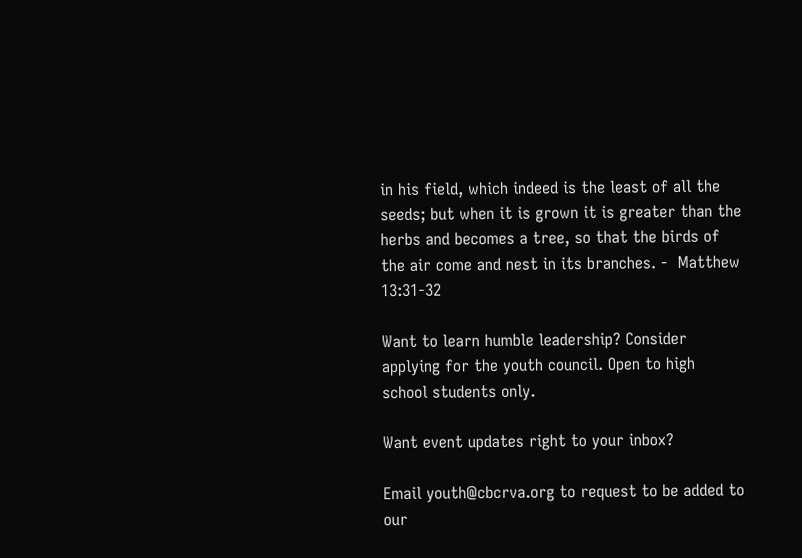in his field, which indeed is the least of all the seeds; but when it is grown it is greater than the herbs and becomes a tree, so that the birds of the air come and nest in its branches. -  Matthew 13:31-32

Want to learn humble leadership? Consider applying for the youth council. Open to high school students only.

Want event updates right to your inbox?

Email youth@cbcrva.org to request to be added to our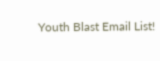Youth Blast Email List!